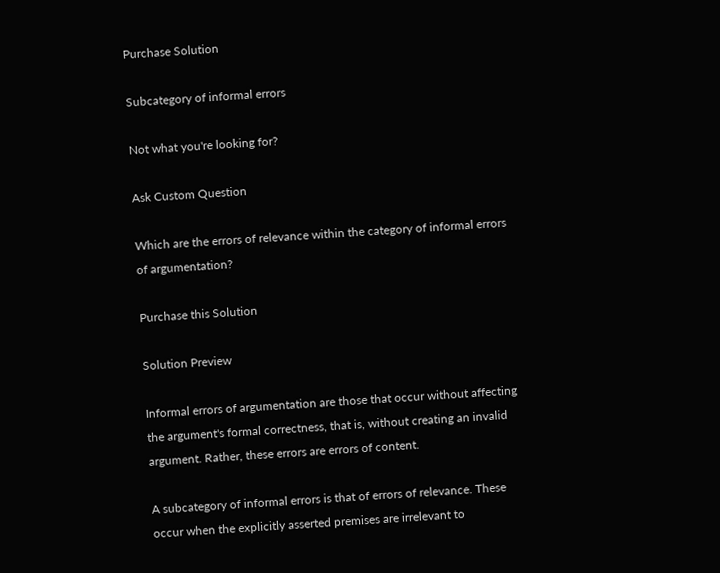Purchase Solution

Subcategory of informal errors

Not what you're looking for?

Ask Custom Question

Which are the errors of relevance within the category of informal errors of argumentation?

Purchase this Solution

Solution Preview

Informal errors of argumentation are those that occur without affecting the argument's formal correctness, that is, without creating an invalid argument. Rather, these errors are errors of content.

A subcategory of informal errors is that of errors of relevance. These occur when the explicitly asserted premises are irrelevant to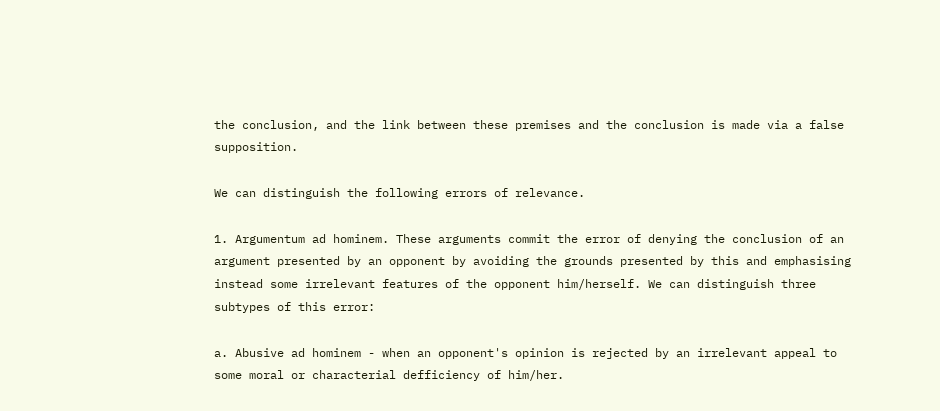the conclusion, and the link between these premises and the conclusion is made via a false supposition.

We can distinguish the following errors of relevance.

1. Argumentum ad hominem. These arguments commit the error of denying the conclusion of an argument presented by an opponent by avoiding the grounds presented by this and emphasising instead some irrelevant features of the opponent him/herself. We can distinguish three subtypes of this error:

a. Abusive ad hominem - when an opponent's opinion is rejected by an irrelevant appeal to some moral or characterial defficiency of him/her.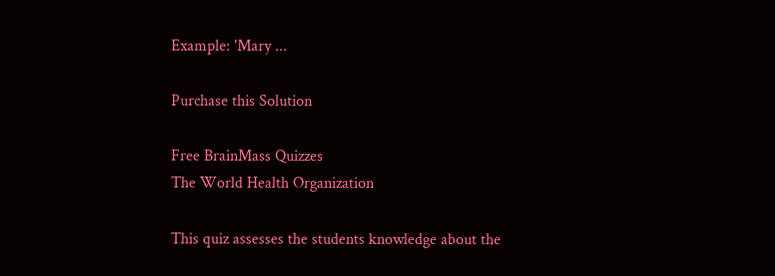Example: 'Mary ...

Purchase this Solution

Free BrainMass Quizzes
The World Health Organization

This quiz assesses the students knowledge about the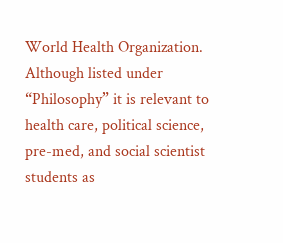World Health Organization. Although listed under “Philosophy” it is relevant to health care, political science, pre-med, and social scientist students as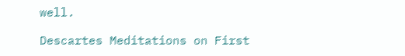well.

Descartes Meditations on First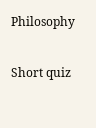Philosophy

Short quiz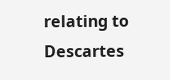relating to Descartes